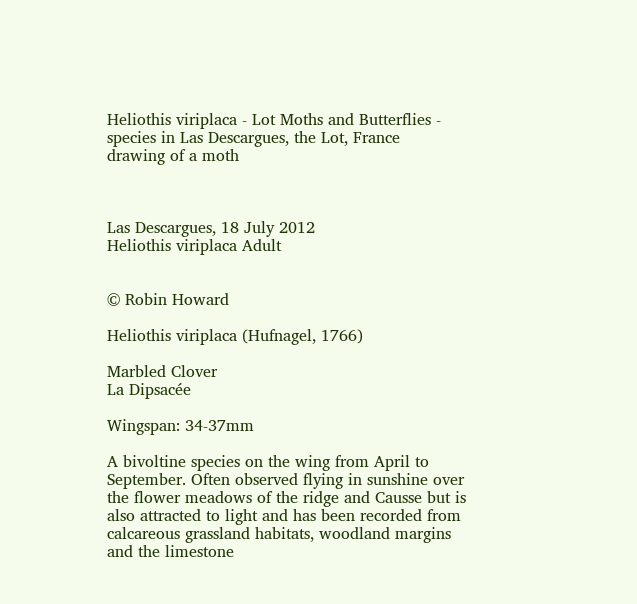Heliothis viriplaca - Lot Moths and Butterflies - species in Las Descargues, the Lot, France
drawing of a moth



Las Descargues, 18 July 2012
Heliothis viriplaca Adult


© Robin Howard

Heliothis viriplaca (Hufnagel, 1766)

Marbled Clover
La Dipsacée

Wingspan: 34-37mm

A bivoltine species on the wing from April to September. Often observed flying in sunshine over the flower meadows of the ridge and Causse but is also attracted to light and has been recorded from calcareous grassland habitats, woodland margins and the limestone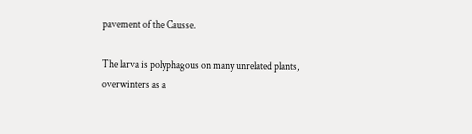pavement of the Causse.

The larva is polyphagous on many unrelated plants, overwinters as a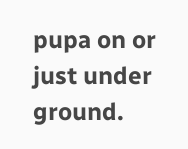pupa on or just under ground.